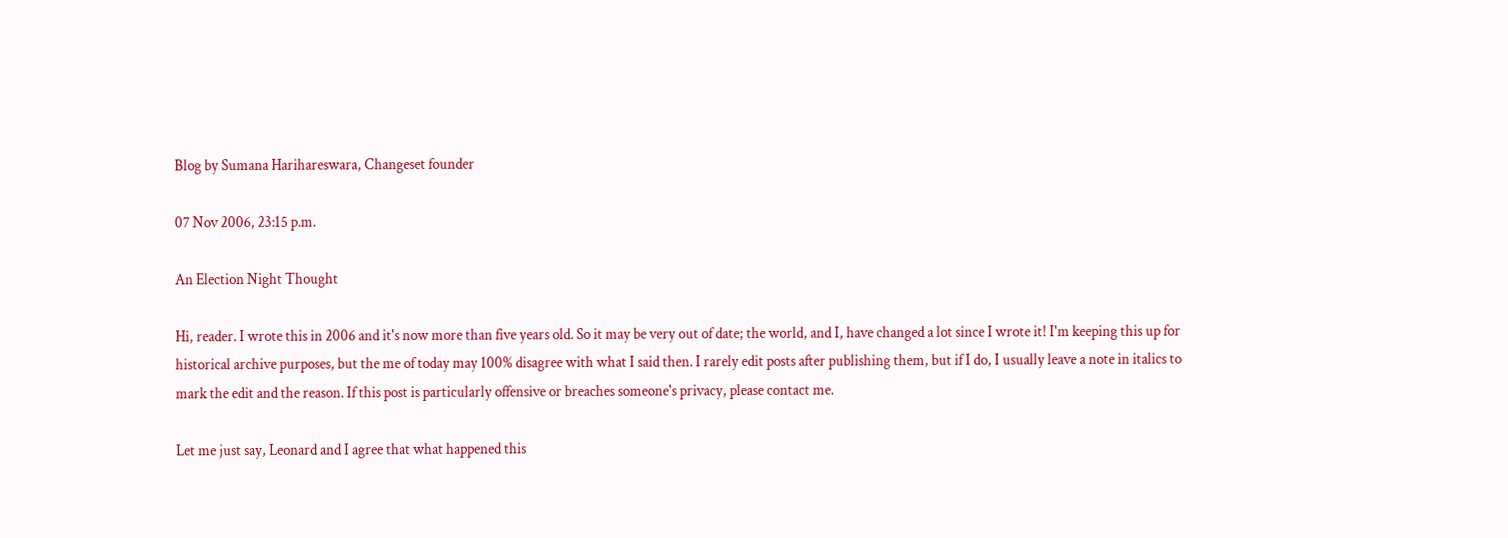Blog by Sumana Harihareswara, Changeset founder

07 Nov 2006, 23:15 p.m.

An Election Night Thought

Hi, reader. I wrote this in 2006 and it's now more than five years old. So it may be very out of date; the world, and I, have changed a lot since I wrote it! I'm keeping this up for historical archive purposes, but the me of today may 100% disagree with what I said then. I rarely edit posts after publishing them, but if I do, I usually leave a note in italics to mark the edit and the reason. If this post is particularly offensive or breaches someone's privacy, please contact me.

Let me just say, Leonard and I agree that what happened this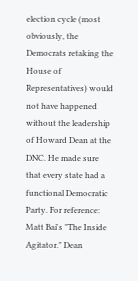election cycle (most obviously, the Democrats retaking the House of Representatives) would not have happened without the leadership of Howard Dean at the DNC. He made sure that every state had a functional Democratic Party. For reference: Matt Bai's "The Inside Agitator." Dean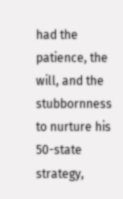had the patience, the will, and the stubbornness to nurture his 50-state strategy,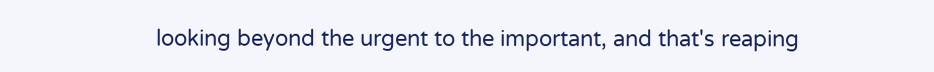looking beyond the urgent to the important, and that's reaping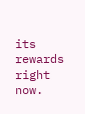its rewards right now.